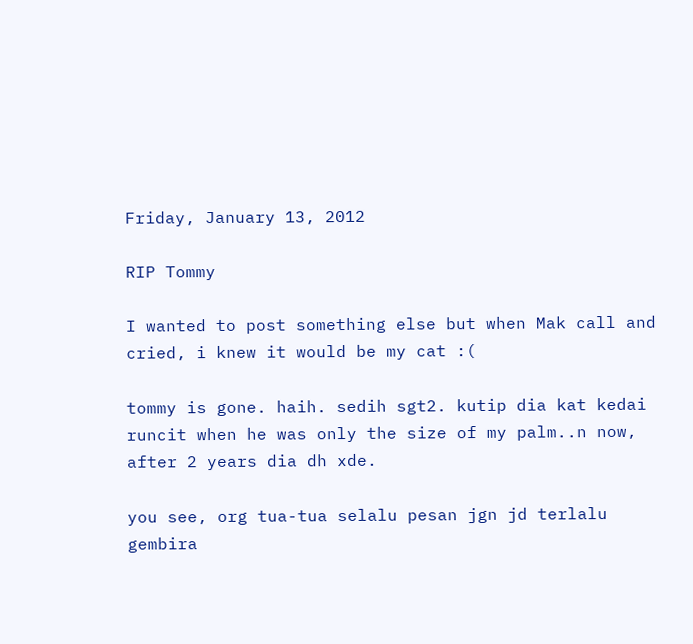Friday, January 13, 2012

RIP Tommy

I wanted to post something else but when Mak call and cried, i knew it would be my cat :(

tommy is gone. haih. sedih sgt2. kutip dia kat kedai runcit when he was only the size of my palm..n now, after 2 years dia dh xde.

you see, org tua-tua selalu pesan jgn jd terlalu gembira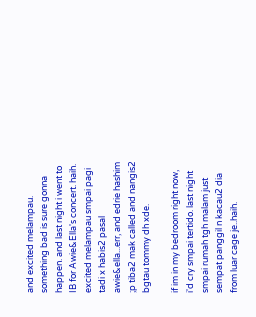and excited melampau. something bad is sure gonna happen. and last night i went to IB for Awie&Ella's concert. haih. excited melampau smpai pagi tadi x habis2 pasal awie&ella...err, and edrie hashim ;p tiba2 mak called and nangis2 bgtau tommy dh xde.

if im in my bedroom right now, i'd cry smpai tertido. last night smpai rumah tgh malam just sempat panggil n kacau2 dia from luar cage je..haih.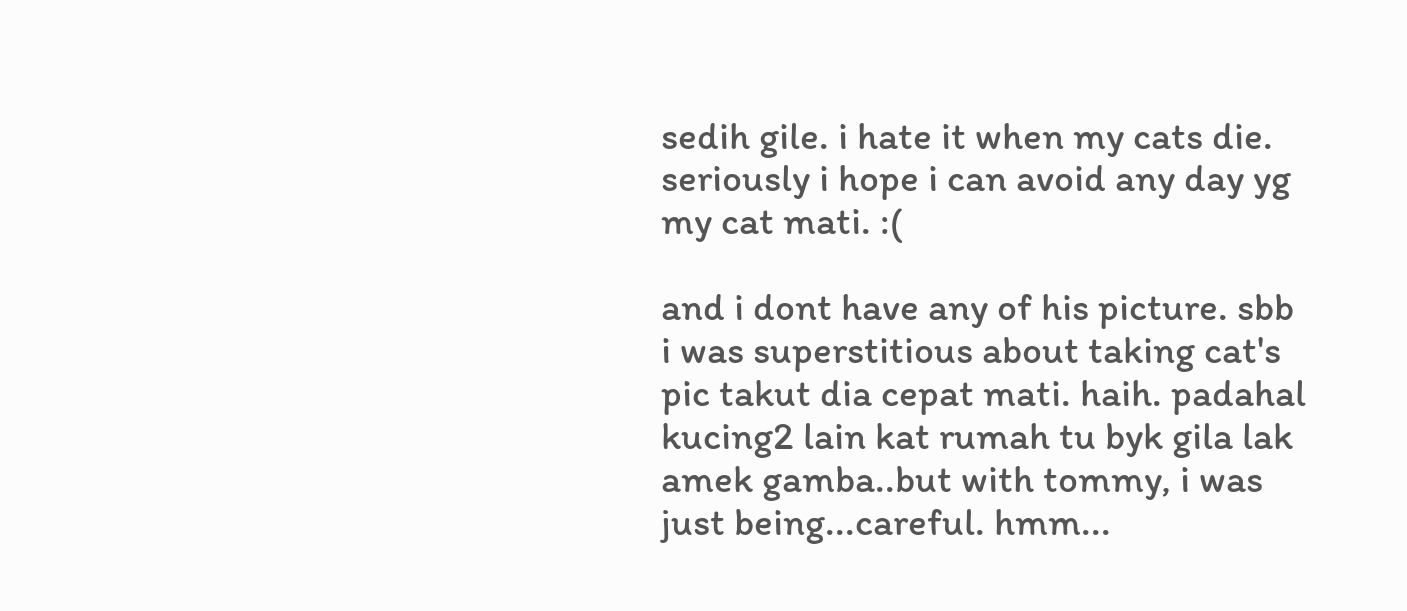sedih gile. i hate it when my cats die. seriously i hope i can avoid any day yg my cat mati. :(

and i dont have any of his picture. sbb i was superstitious about taking cat's pic takut dia cepat mati. haih. padahal kucing2 lain kat rumah tu byk gila lak amek gamba..but with tommy, i was just being...careful. hmm...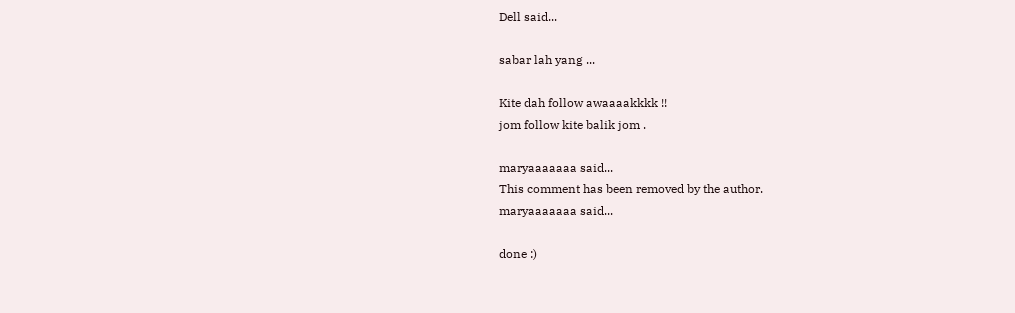Dell said...

sabar lah yang ...

Kite dah follow awaaaakkkk !!
jom follow kite balik jom .

maryaaaaaaa said...
This comment has been removed by the author.
maryaaaaaaa said...

done :)